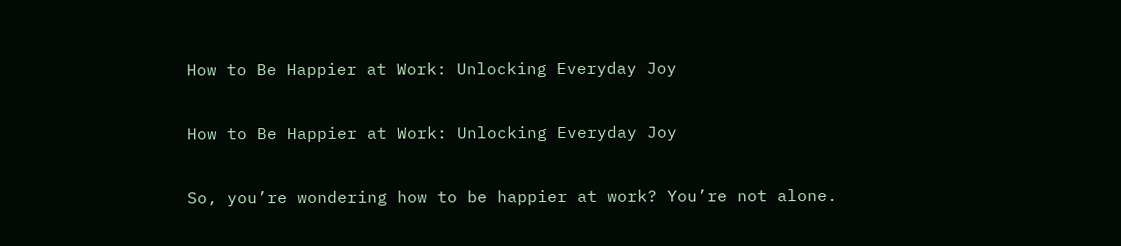How to Be Happier at Work: Unlocking Everyday Joy

How to Be Happier at Work: Unlocking Everyday Joy

So, you’re wondering how to be happier at work? You’re not alone.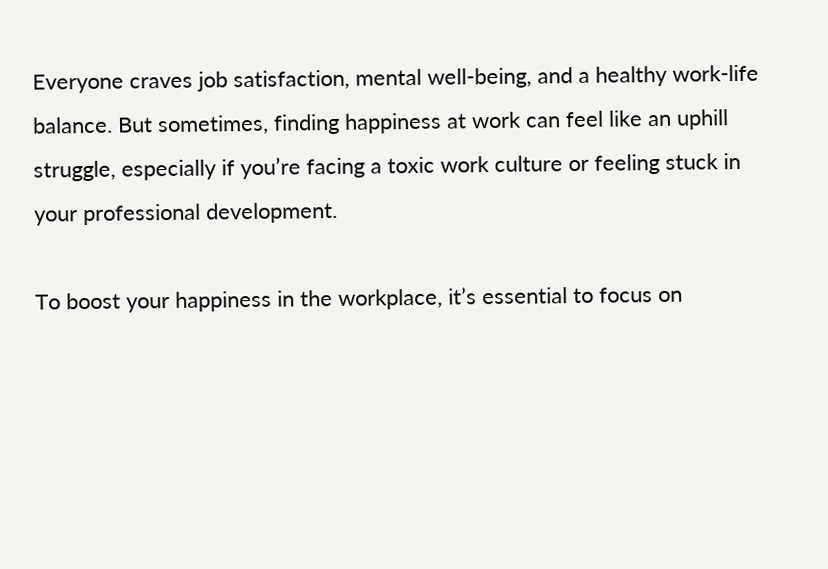Everyone craves job satisfaction, mental well-being, and a healthy work-life balance. But sometimes, finding happiness at work can feel like an uphill struggle, especially if you’re facing a toxic work culture or feeling stuck in your professional development.

To boost your happiness in the workplace, it’s essential to focus on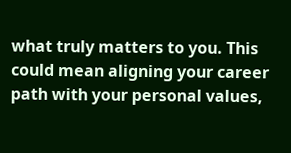what truly matters to you. This could mean aligning your career path with your personal values,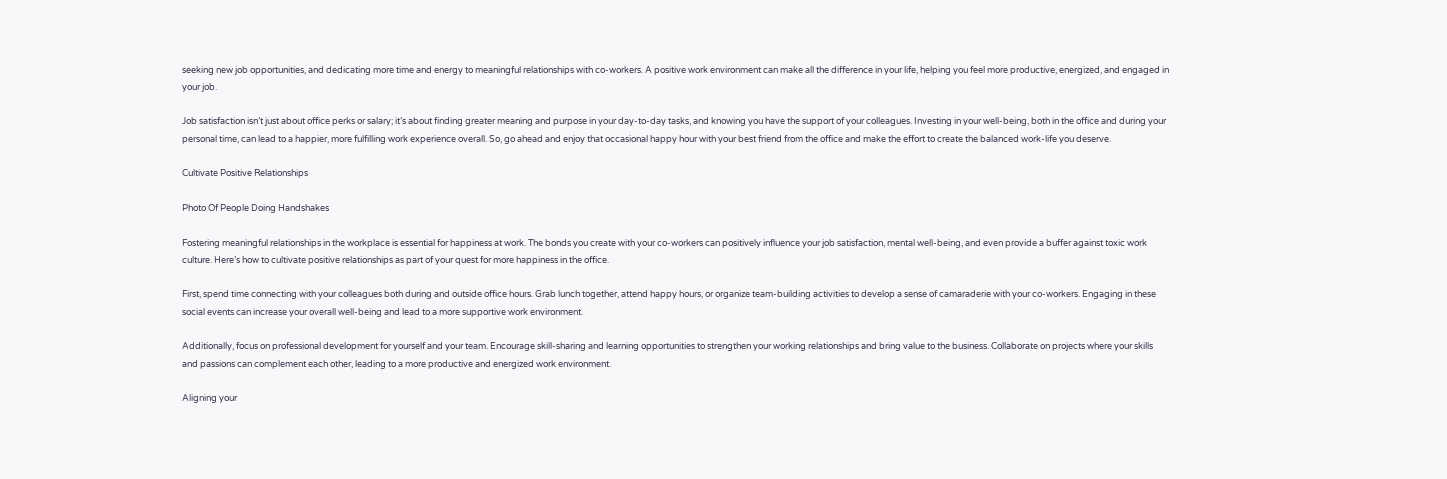seeking new job opportunities, and dedicating more time and energy to meaningful relationships with co-workers. A positive work environment can make all the difference in your life, helping you feel more productive, energized, and engaged in your job.

Job satisfaction isn’t just about office perks or salary; it’s about finding greater meaning and purpose in your day-to-day tasks, and knowing you have the support of your colleagues. Investing in your well-being, both in the office and during your personal time, can lead to a happier, more fulfilling work experience overall. So, go ahead and enjoy that occasional happy hour with your best friend from the office and make the effort to create the balanced work-life you deserve.

Cultivate Positive Relationships

Photo Of People Doing Handshakes

Fostering meaningful relationships in the workplace is essential for happiness at work. The bonds you create with your co-workers can positively influence your job satisfaction, mental well-being, and even provide a buffer against toxic work culture. Here’s how to cultivate positive relationships as part of your quest for more happiness in the office.

First, spend time connecting with your colleagues both during and outside office hours. Grab lunch together, attend happy hours, or organize team-building activities to develop a sense of camaraderie with your co-workers. Engaging in these social events can increase your overall well-being and lead to a more supportive work environment.

Additionally, focus on professional development for yourself and your team. Encourage skill-sharing and learning opportunities to strengthen your working relationships and bring value to the business. Collaborate on projects where your skills and passions can complement each other, leading to a more productive and energized work environment.

Aligning your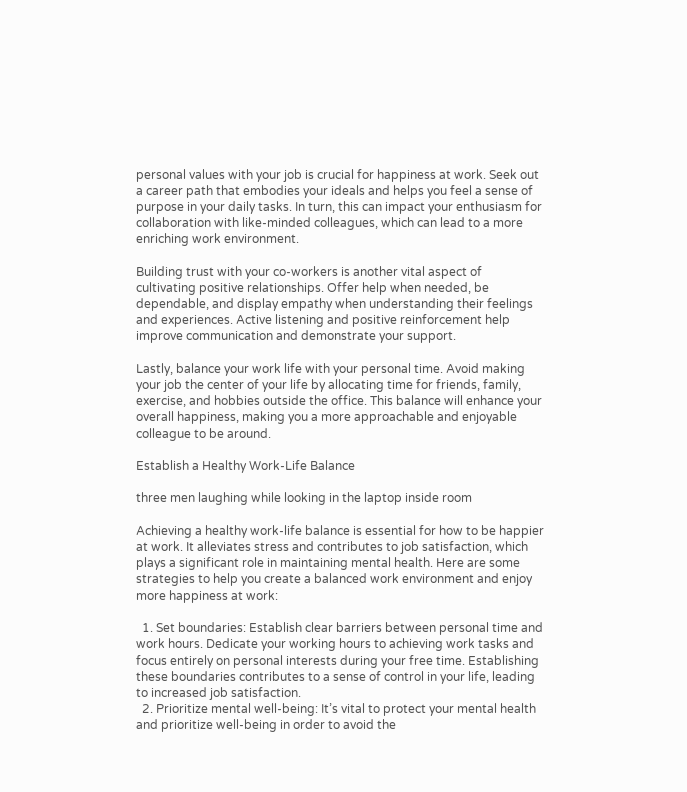personal values with your job is crucial for happiness at work. Seek out a career path that embodies your ideals and helps you feel a sense of purpose in your daily tasks. In turn, this can impact your enthusiasm for collaboration with like-minded colleagues, which can lead to a more enriching work environment.

Building trust with your co-workers is another vital aspect of cultivating positive relationships. Offer help when needed, be dependable, and display empathy when understanding their feelings and experiences. Active listening and positive reinforcement help improve communication and demonstrate your support.

Lastly, balance your work life with your personal time. Avoid making your job the center of your life by allocating time for friends, family, exercise, and hobbies outside the office. This balance will enhance your overall happiness, making you a more approachable and enjoyable colleague to be around.

Establish a Healthy Work-Life Balance

three men laughing while looking in the laptop inside room

Achieving a healthy work-life balance is essential for how to be happier at work. It alleviates stress and contributes to job satisfaction, which plays a significant role in maintaining mental health. Here are some strategies to help you create a balanced work environment and enjoy more happiness at work:

  1. Set boundaries: Establish clear barriers between personal time and work hours. Dedicate your working hours to achieving work tasks and focus entirely on personal interests during your free time. Establishing these boundaries contributes to a sense of control in your life, leading to increased job satisfaction.
  2. Prioritize mental well-being: It’s vital to protect your mental health and prioritize well-being in order to avoid the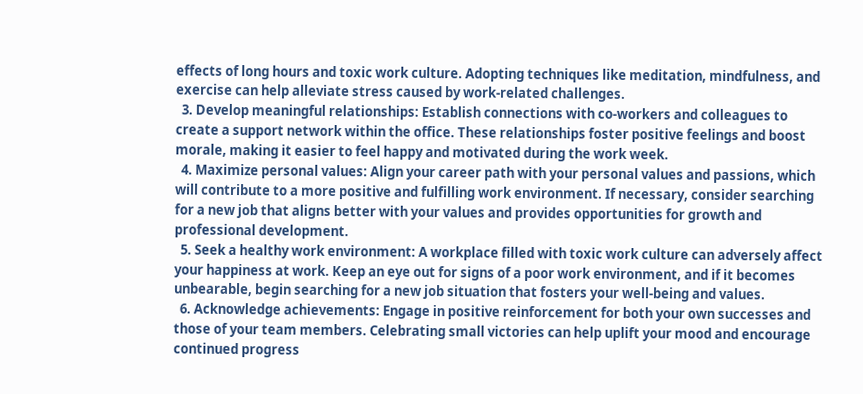effects of long hours and toxic work culture. Adopting techniques like meditation, mindfulness, and exercise can help alleviate stress caused by work-related challenges.
  3. Develop meaningful relationships: Establish connections with co-workers and colleagues to create a support network within the office. These relationships foster positive feelings and boost morale, making it easier to feel happy and motivated during the work week.
  4. Maximize personal values: Align your career path with your personal values and passions, which will contribute to a more positive and fulfilling work environment. If necessary, consider searching for a new job that aligns better with your values and provides opportunities for growth and professional development.
  5. Seek a healthy work environment: A workplace filled with toxic work culture can adversely affect your happiness at work. Keep an eye out for signs of a poor work environment, and if it becomes unbearable, begin searching for a new job situation that fosters your well-being and values.
  6. Acknowledge achievements: Engage in positive reinforcement for both your own successes and those of your team members. Celebrating small victories can help uplift your mood and encourage continued progress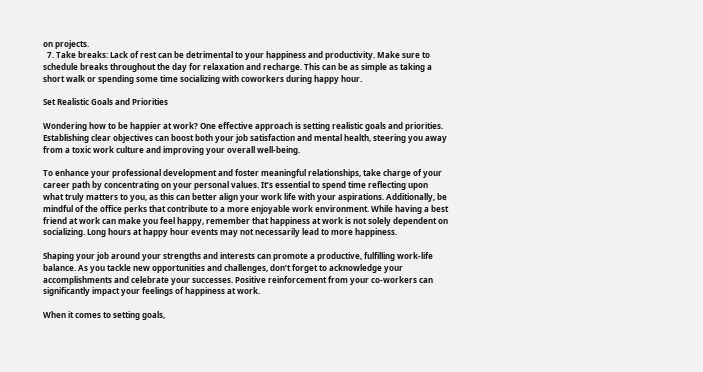on projects.
  7. Take breaks: Lack of rest can be detrimental to your happiness and productivity. Make sure to schedule breaks throughout the day for relaxation and recharge. This can be as simple as taking a short walk or spending some time socializing with coworkers during happy hour.

Set Realistic Goals and Priorities

Wondering how to be happier at work? One effective approach is setting realistic goals and priorities. Establishing clear objectives can boost both your job satisfaction and mental health, steering you away from a toxic work culture and improving your overall well-being.

To enhance your professional development and foster meaningful relationships, take charge of your career path by concentrating on your personal values. It’s essential to spend time reflecting upon what truly matters to you, as this can better align your work life with your aspirations. Additionally, be mindful of the office perks that contribute to a more enjoyable work environment. While having a best friend at work can make you feel happy, remember that happiness at work is not solely dependent on socializing. Long hours at happy hour events may not necessarily lead to more happiness.

Shaping your job around your strengths and interests can promote a productive, fulfilling work-life balance. As you tackle new opportunities and challenges, don’t forget to acknowledge your accomplishments and celebrate your successes. Positive reinforcement from your co-workers can significantly impact your feelings of happiness at work.

When it comes to setting goals,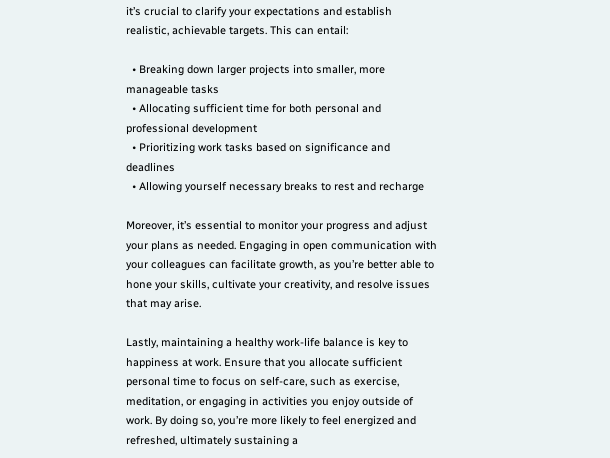it’s crucial to clarify your expectations and establish realistic, achievable targets. This can entail:

  • Breaking down larger projects into smaller, more manageable tasks
  • Allocating sufficient time for both personal and professional development
  • Prioritizing work tasks based on significance and deadlines
  • Allowing yourself necessary breaks to rest and recharge

Moreover, it’s essential to monitor your progress and adjust your plans as needed. Engaging in open communication with your colleagues can facilitate growth, as you’re better able to hone your skills, cultivate your creativity, and resolve issues that may arise.

Lastly, maintaining a healthy work-life balance is key to happiness at work. Ensure that you allocate sufficient personal time to focus on self-care, such as exercise, meditation, or engaging in activities you enjoy outside of work. By doing so, you’re more likely to feel energized and refreshed, ultimately sustaining a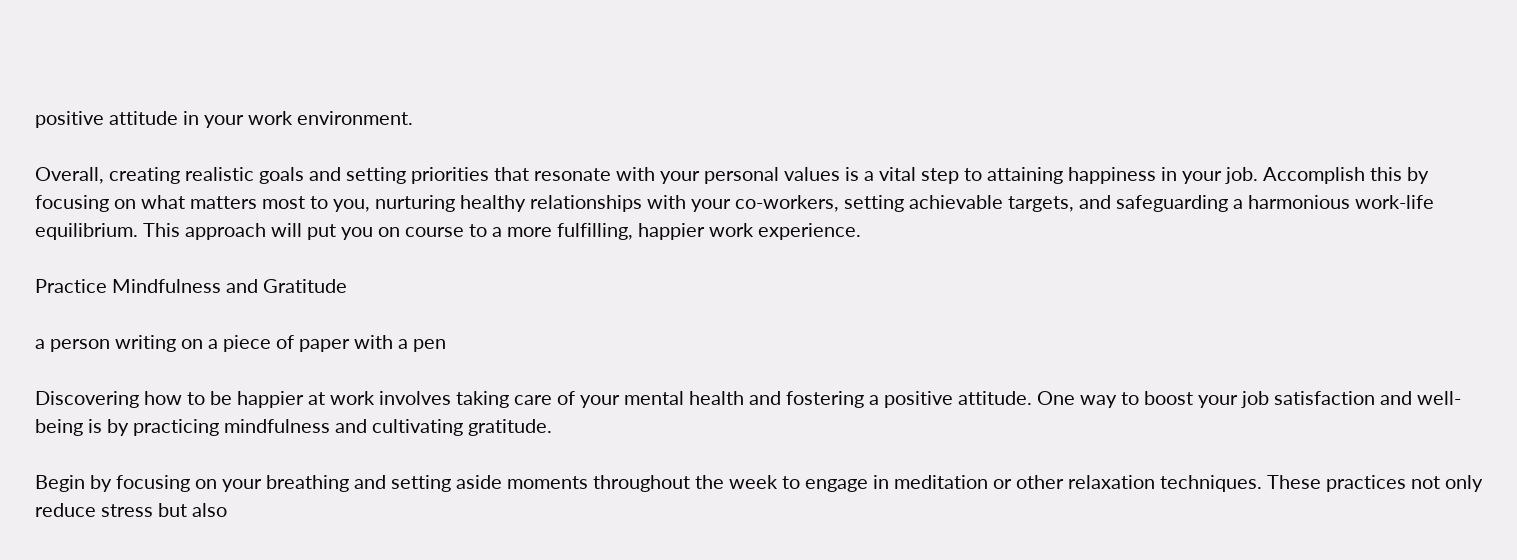positive attitude in your work environment.

Overall, creating realistic goals and setting priorities that resonate with your personal values is a vital step to attaining happiness in your job. Accomplish this by focusing on what matters most to you, nurturing healthy relationships with your co-workers, setting achievable targets, and safeguarding a harmonious work-life equilibrium. This approach will put you on course to a more fulfilling, happier work experience.

Practice Mindfulness and Gratitude

a person writing on a piece of paper with a pen

Discovering how to be happier at work involves taking care of your mental health and fostering a positive attitude. One way to boost your job satisfaction and well-being is by practicing mindfulness and cultivating gratitude.

Begin by focusing on your breathing and setting aside moments throughout the week to engage in meditation or other relaxation techniques. These practices not only reduce stress but also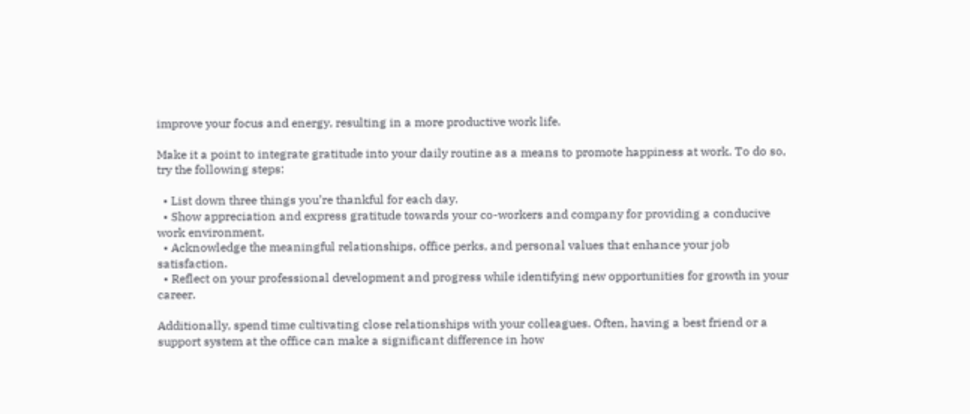improve your focus and energy, resulting in a more productive work life.

Make it a point to integrate gratitude into your daily routine as a means to promote happiness at work. To do so, try the following steps:

  • List down three things you’re thankful for each day.
  • Show appreciation and express gratitude towards your co-workers and company for providing a conducive work environment.
  • Acknowledge the meaningful relationships, office perks, and personal values that enhance your job satisfaction.
  • Reflect on your professional development and progress while identifying new opportunities for growth in your career.

Additionally, spend time cultivating close relationships with your colleagues. Often, having a best friend or a support system at the office can make a significant difference in how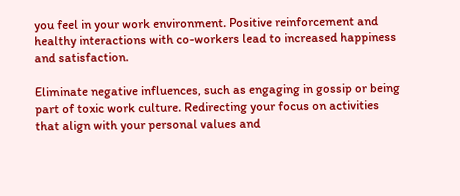you feel in your work environment. Positive reinforcement and healthy interactions with co-workers lead to increased happiness and satisfaction.

Eliminate negative influences, such as engaging in gossip or being part of toxic work culture. Redirecting your focus on activities that align with your personal values and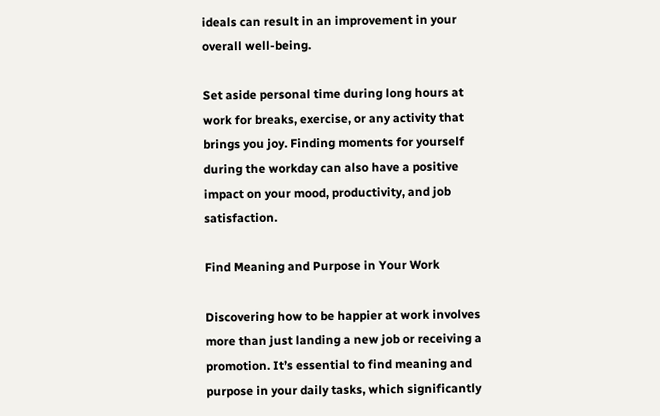ideals can result in an improvement in your overall well-being.

Set aside personal time during long hours at work for breaks, exercise, or any activity that brings you joy. Finding moments for yourself during the workday can also have a positive impact on your mood, productivity, and job satisfaction.

Find Meaning and Purpose in Your Work

Discovering how to be happier at work involves more than just landing a new job or receiving a promotion. It’s essential to find meaning and purpose in your daily tasks, which significantly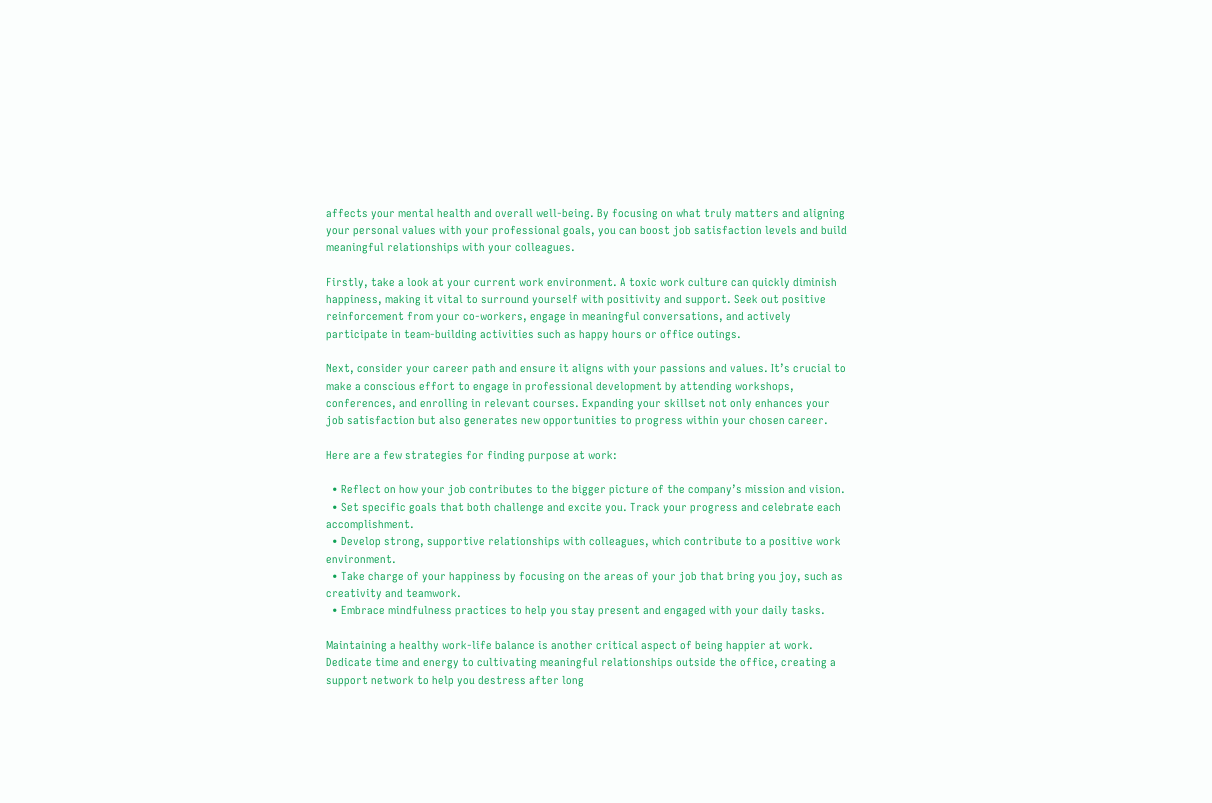affects your mental health and overall well-being. By focusing on what truly matters and aligning your personal values with your professional goals, you can boost job satisfaction levels and build meaningful relationships with your colleagues.

Firstly, take a look at your current work environment. A toxic work culture can quickly diminish happiness, making it vital to surround yourself with positivity and support. Seek out positive reinforcement from your co-workers, engage in meaningful conversations, and actively participate in team-building activities such as happy hours or office outings.

Next, consider your career path and ensure it aligns with your passions and values. It’s crucial to make a conscious effort to engage in professional development by attending workshops, conferences, and enrolling in relevant courses. Expanding your skillset not only enhances your job satisfaction but also generates new opportunities to progress within your chosen career.

Here are a few strategies for finding purpose at work:

  • Reflect on how your job contributes to the bigger picture of the company’s mission and vision.
  • Set specific goals that both challenge and excite you. Track your progress and celebrate each accomplishment.
  • Develop strong, supportive relationships with colleagues, which contribute to a positive work environment.
  • Take charge of your happiness by focusing on the areas of your job that bring you joy, such as creativity and teamwork.
  • Embrace mindfulness practices to help you stay present and engaged with your daily tasks.

Maintaining a healthy work-life balance is another critical aspect of being happier at work. Dedicate time and energy to cultivating meaningful relationships outside the office, creating a support network to help you destress after long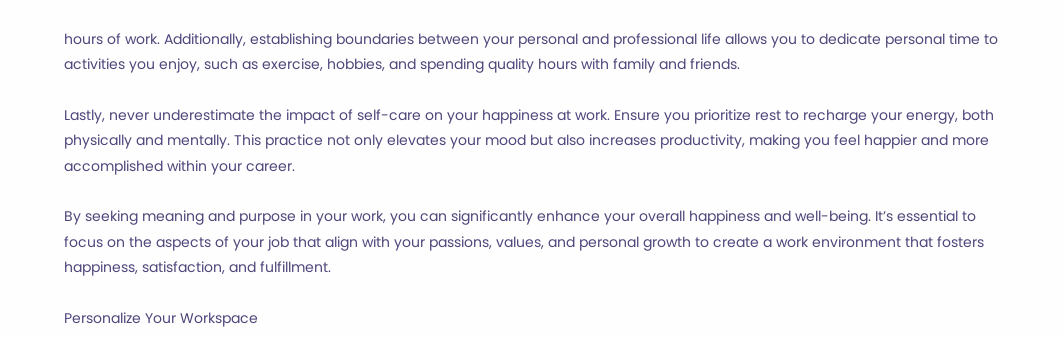hours of work. Additionally, establishing boundaries between your personal and professional life allows you to dedicate personal time to activities you enjoy, such as exercise, hobbies, and spending quality hours with family and friends.

Lastly, never underestimate the impact of self-care on your happiness at work. Ensure you prioritize rest to recharge your energy, both physically and mentally. This practice not only elevates your mood but also increases productivity, making you feel happier and more accomplished within your career.

By seeking meaning and purpose in your work, you can significantly enhance your overall happiness and well-being. It’s essential to focus on the aspects of your job that align with your passions, values, and personal growth to create a work environment that fosters happiness, satisfaction, and fulfillment.

Personalize Your Workspace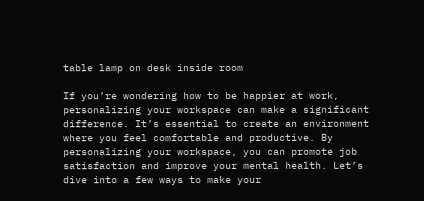table lamp on desk inside room

If you’re wondering how to be happier at work, personalizing your workspace can make a significant difference. It’s essential to create an environment where you feel comfortable and productive. By personalizing your workspace, you can promote job satisfaction and improve your mental health. Let’s dive into a few ways to make your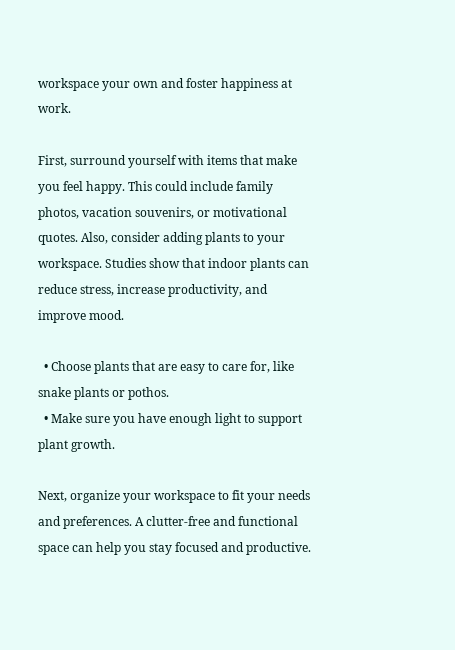workspace your own and foster happiness at work.

First, surround yourself with items that make you feel happy. This could include family photos, vacation souvenirs, or motivational quotes. Also, consider adding plants to your workspace. Studies show that indoor plants can reduce stress, increase productivity, and improve mood.

  • Choose plants that are easy to care for, like snake plants or pothos.
  • Make sure you have enough light to support plant growth.

Next, organize your workspace to fit your needs and preferences. A clutter-free and functional space can help you stay focused and productive.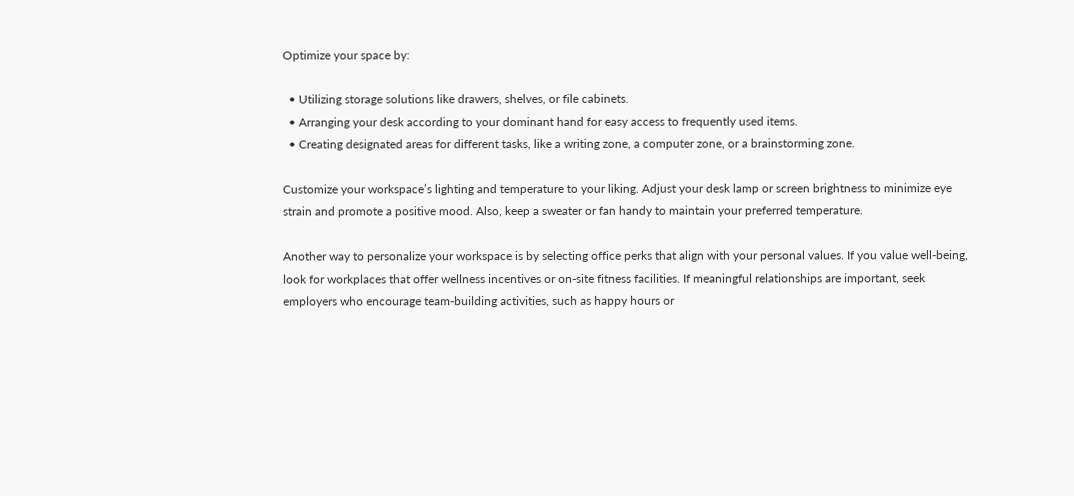Optimize your space by:

  • Utilizing storage solutions like drawers, shelves, or file cabinets.
  • Arranging your desk according to your dominant hand for easy access to frequently used items.
  • Creating designated areas for different tasks, like a writing zone, a computer zone, or a brainstorming zone.

Customize your workspace’s lighting and temperature to your liking. Adjust your desk lamp or screen brightness to minimize eye strain and promote a positive mood. Also, keep a sweater or fan handy to maintain your preferred temperature.

Another way to personalize your workspace is by selecting office perks that align with your personal values. If you value well-being, look for workplaces that offer wellness incentives or on-site fitness facilities. If meaningful relationships are important, seek employers who encourage team-building activities, such as happy hours or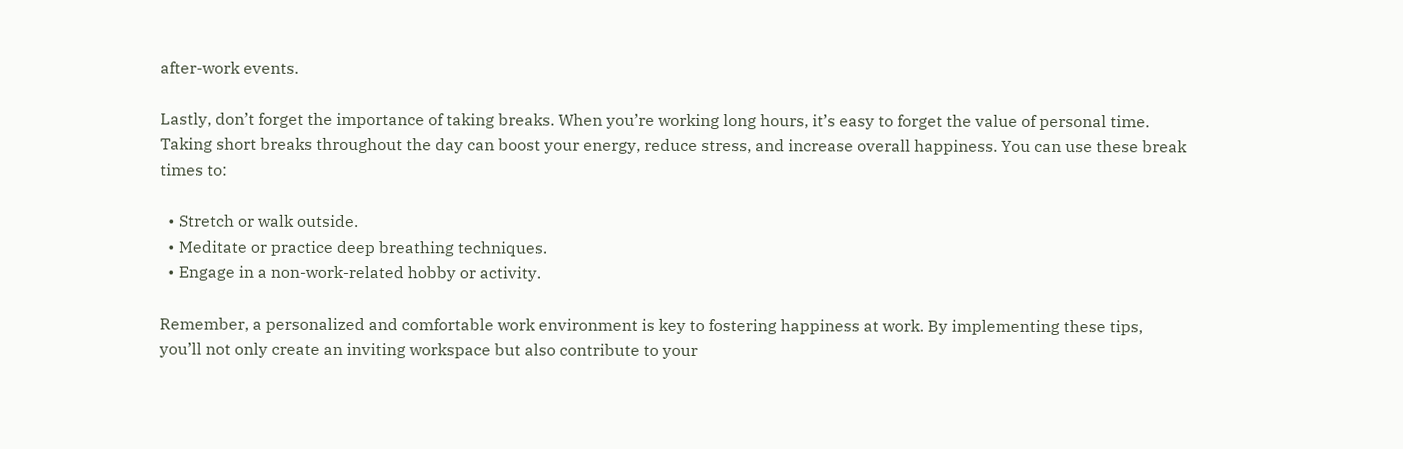after-work events.

Lastly, don’t forget the importance of taking breaks. When you’re working long hours, it’s easy to forget the value of personal time. Taking short breaks throughout the day can boost your energy, reduce stress, and increase overall happiness. You can use these break times to:

  • Stretch or walk outside.
  • Meditate or practice deep breathing techniques.
  • Engage in a non-work-related hobby or activity.

Remember, a personalized and comfortable work environment is key to fostering happiness at work. By implementing these tips, you’ll not only create an inviting workspace but also contribute to your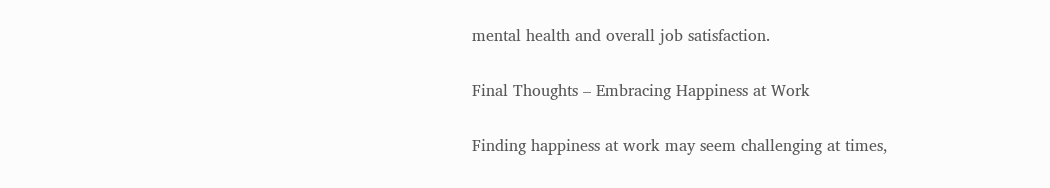mental health and overall job satisfaction.

Final Thoughts – Embracing Happiness at Work

Finding happiness at work may seem challenging at times,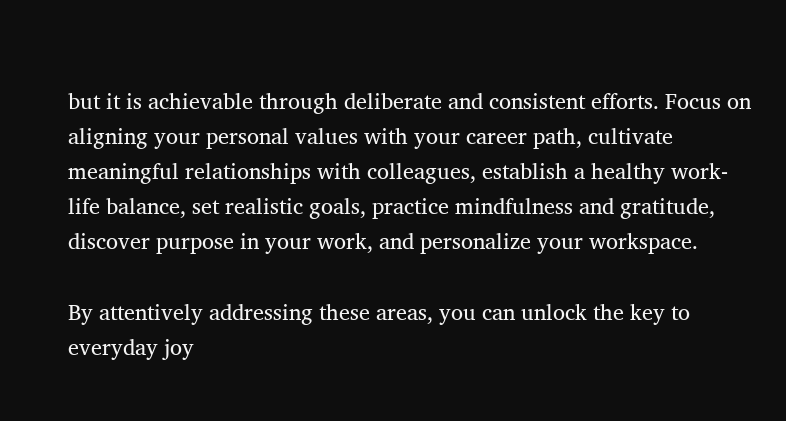but it is achievable through deliberate and consistent efforts. Focus on aligning your personal values with your career path, cultivate meaningful relationships with colleagues, establish a healthy work-life balance, set realistic goals, practice mindfulness and gratitude, discover purpose in your work, and personalize your workspace.

By attentively addressing these areas, you can unlock the key to everyday joy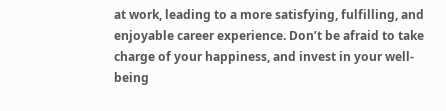at work, leading to a more satisfying, fulfilling, and enjoyable career experience. Don’t be afraid to take charge of your happiness, and invest in your well-being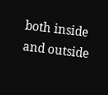both inside and outside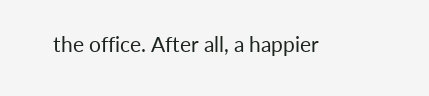the office. After all, a happier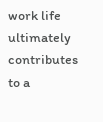work life ultimately contributes to a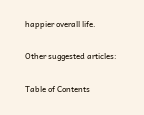happier overall life.

Other suggested articles:

Table of Contents